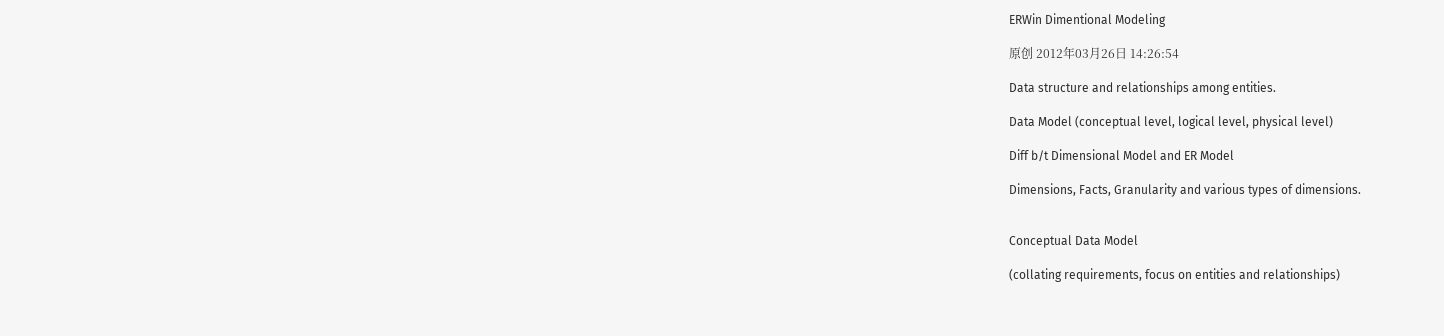ERWin Dimentional Modeling

原创 2012年03月26日 14:26:54

Data structure and relationships among entities.

Data Model (conceptual level, logical level, physical level)

Diff b/t Dimensional Model and ER Model

Dimensions, Facts, Granularity and various types of dimensions.


Conceptual Data Model

(collating requirements, focus on entities and relationships)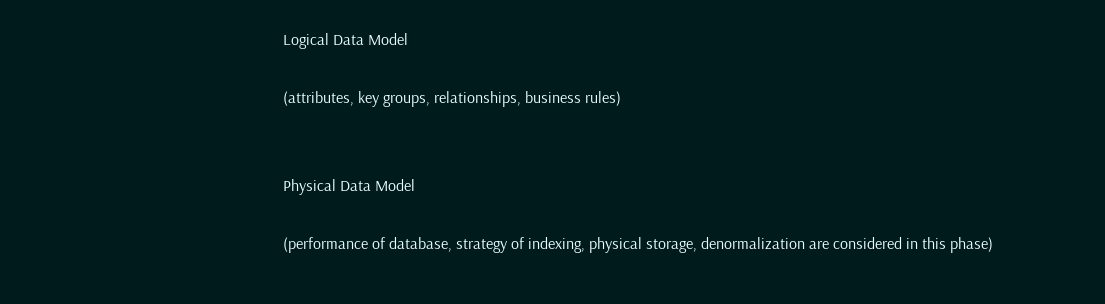Logical Data Model

(attributes, key groups, relationships, business rules)


Physical Data Model

(performance of database, strategy of indexing, physical storage, denormalization are considered in this phase)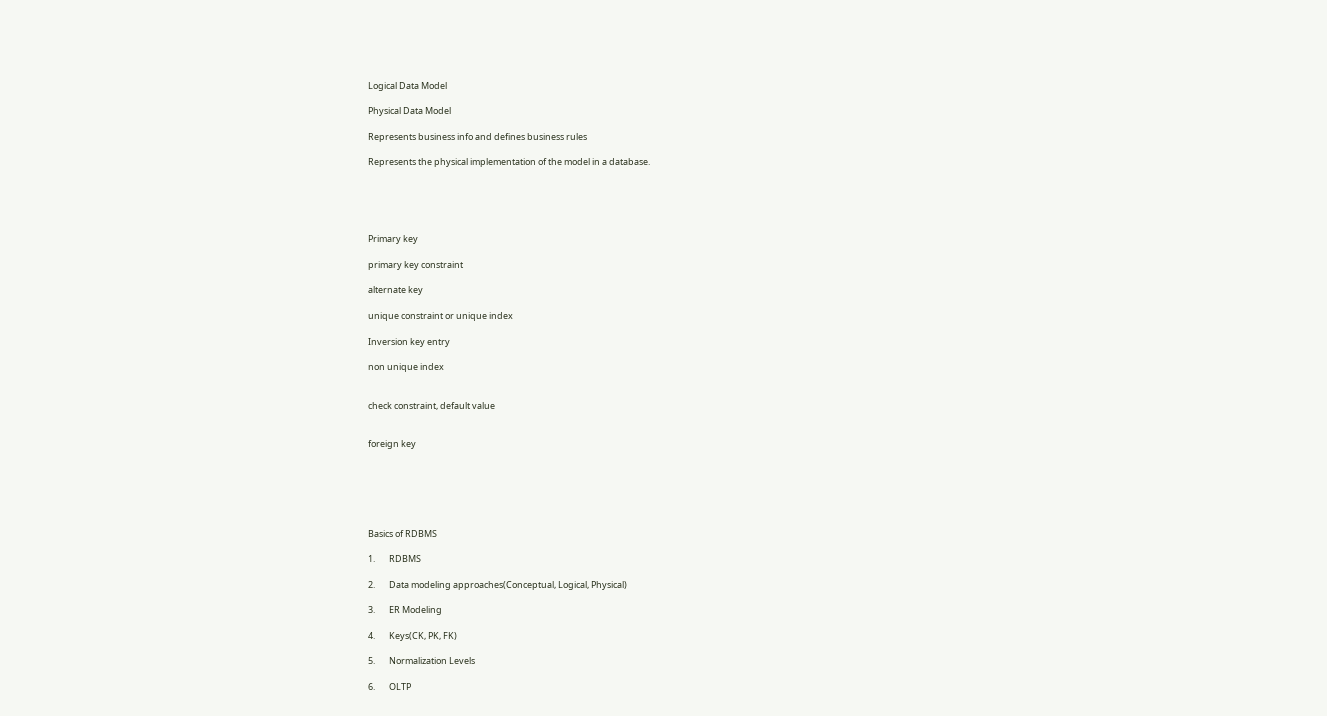Logical Data Model

Physical Data Model

Represents business info and defines business rules

Represents the physical implementation of the model in a database.





Primary key

primary key constraint

alternate key

unique constraint or unique index

Inversion key entry

non unique index


check constraint, default value


foreign key






Basics of RDBMS

1.       RDBMS

2.       Data modeling approaches(Conceptual, Logical, Physical)

3.       ER Modeling

4.       Keys(CK, PK, FK)

5.       Normalization Levels

6.       OLTP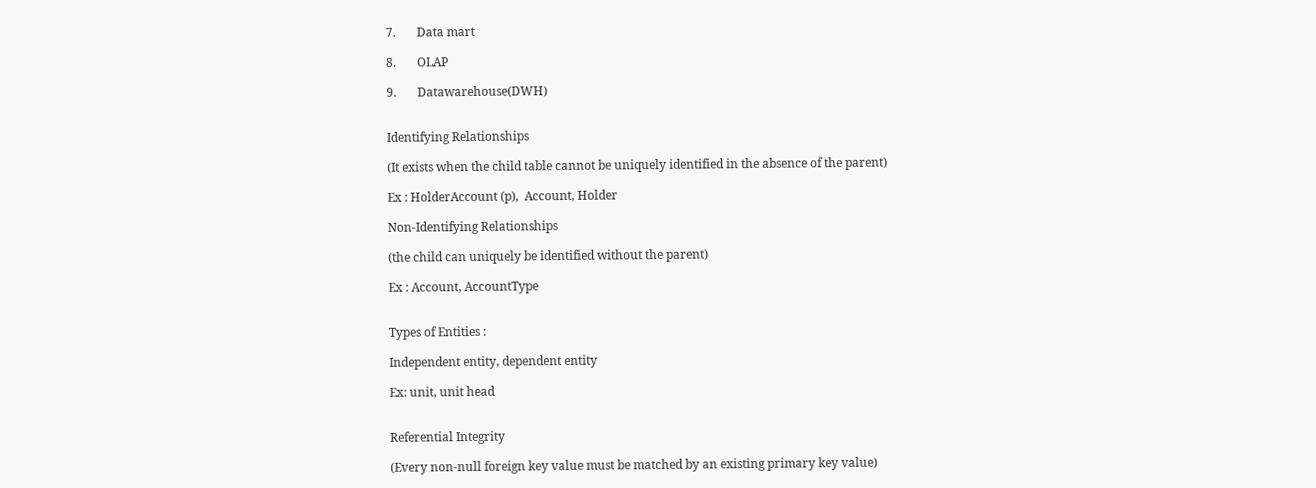7.       Data mart

8.       OLAP

9.       Datawarehouse(DWH)


Identifying Relationships

(It exists when the child table cannot be uniquely identified in the absence of the parent)

Ex : HolderAccount (p),  Account, Holder

Non-Identifying Relationships

(the child can uniquely be identified without the parent)

Ex : Account, AccountType


Types of Entities :

Independent entity, dependent entity

Ex: unit, unit head


Referential Integrity

(Every non-null foreign key value must be matched by an existing primary key value)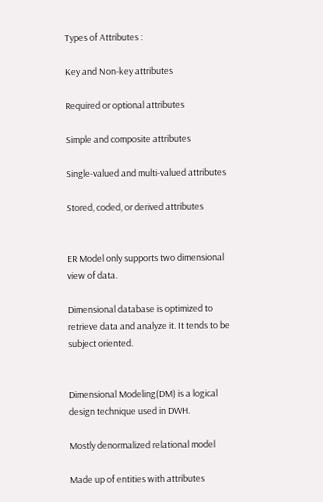Types of Attributes :

Key and Non-key attributes

Required or optional attributes

Simple and composite attributes

Single-valued and multi-valued attributes

Stored, coded, or derived attributes


ER Model only supports two dimensional view of data.

Dimensional database is optimized to retrieve data and analyze it. It tends to be subject oriented.


Dimensional Modeling(DM) is a logical design technique used in DWH.

Mostly denormalized relational model

Made up of entities with attributes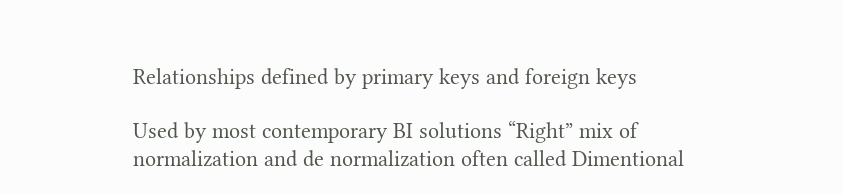Relationships defined by primary keys and foreign keys

Used by most contemporary BI solutions “Right” mix of normalization and de normalization often called Dimentional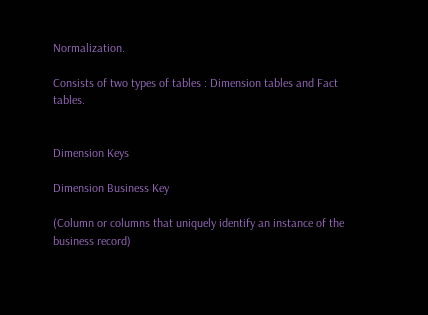Normalization.

Consists of two types of tables : Dimension tables and Fact tables.


Dimension Keys

Dimension Business Key

(Column or columns that uniquely identify an instance of the business record)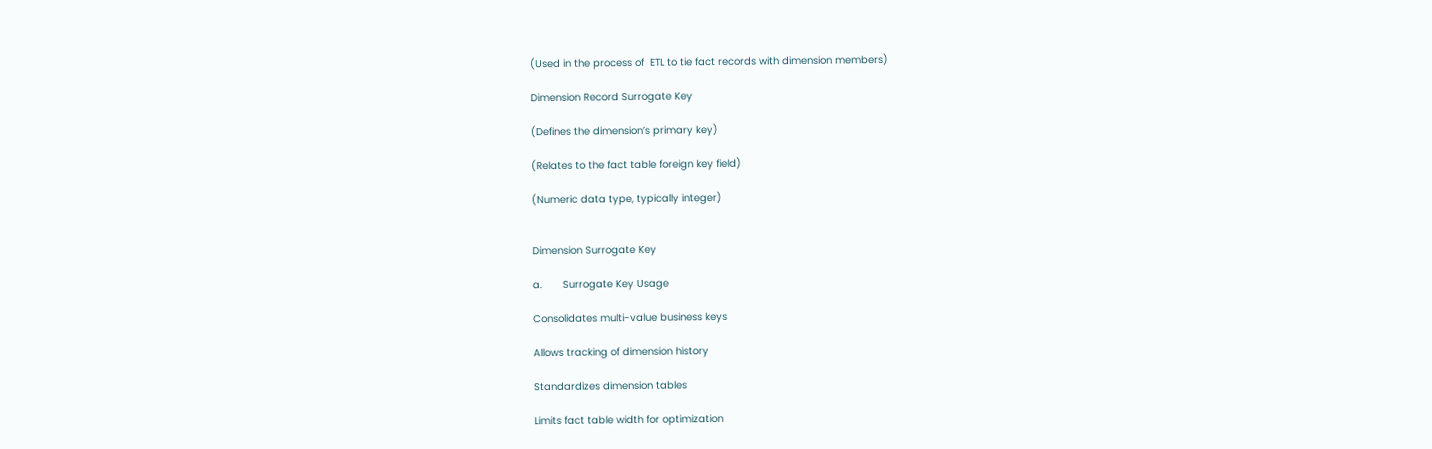(Used in the process of  ETL to tie fact records with dimension members)

Dimension Record Surrogate Key

(Defines the dimension’s primary key)

(Relates to the fact table foreign key field)

(Numeric data type, typically integer)


Dimension Surrogate Key

a.       Surrogate Key Usage

Consolidates multi-value business keys

Allows tracking of dimension history

Standardizes dimension tables

Limits fact table width for optimization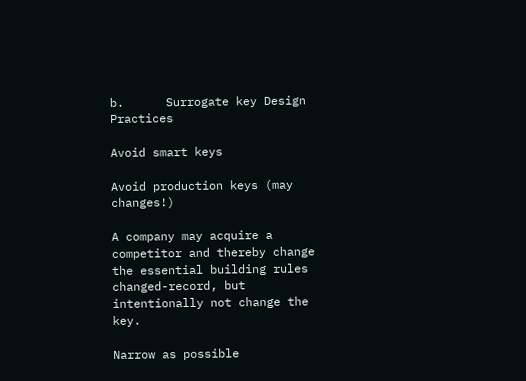b.      Surrogate key Design Practices

Avoid smart keys

Avoid production keys (may changes!)

A company may acquire a competitor and thereby change the essential building rules changed-record, but intentionally not change the key.

Narrow as possible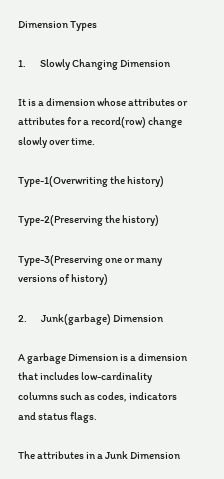Dimension Types

1.       Slowly Changing Dimension

It is a dimension whose attributes or attributes for a record(row) change slowly over time.

Type-1(Overwriting the history)

Type-2(Preserving the history)

Type-3(Preserving one or many versions of history)

2.       Junk(garbage) Dimension

A garbage Dimension is a dimension that includes low-cardinality columns such as codes, indicators and status flags.

The attributes in a Junk Dimension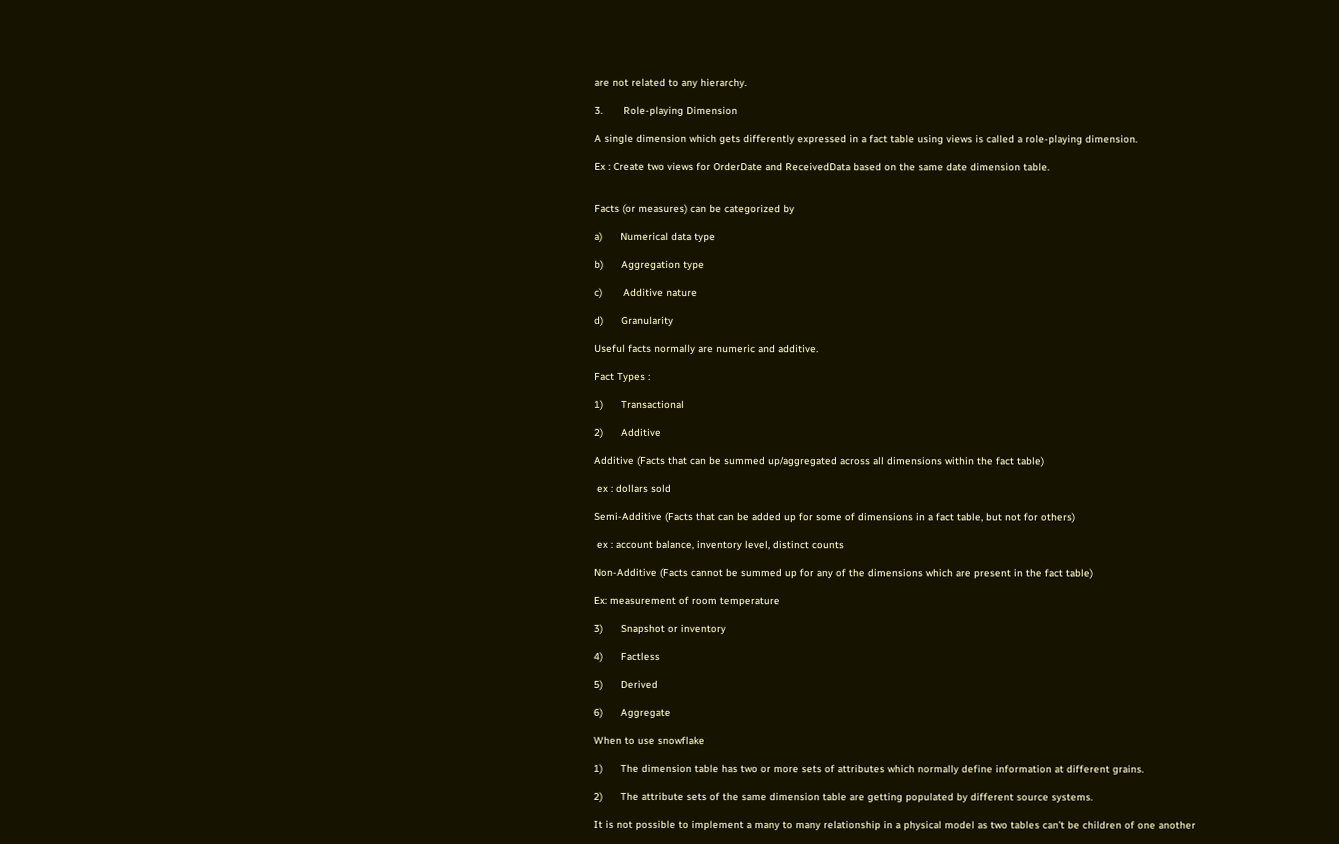are not related to any hierarchy.

3.       Role-playing Dimension

A single dimension which gets differently expressed in a fact table using views is called a role-playing dimension.

Ex : Create two views for OrderDate and ReceivedData based on the same date dimension table.


Facts (or measures) can be categorized by

a)      Numerical data type

b)      Aggregation type

c)       Additive nature

d)      Granularity

Useful facts normally are numeric and additive.

Fact Types :

1)      Transactional

2)      Additive

Additive (Facts that can be summed up/aggregated across all dimensions within the fact table)

 ex : dollars sold

Semi-Additive (Facts that can be added up for some of dimensions in a fact table, but not for others)

 ex : account balance, inventory level, distinct counts

Non-Additive (Facts cannot be summed up for any of the dimensions which are present in the fact table)

Ex: measurement of room temperature

3)      Snapshot or inventory

4)      Factless

5)      Derived

6)      Aggregate

When to use snowflake

1)      The dimension table has two or more sets of attributes which normally define information at different grains.

2)      The attribute sets of the same dimension table are getting populated by different source systems.

It is not possible to implement a many to many relationship in a physical model as two tables can’t be children of one another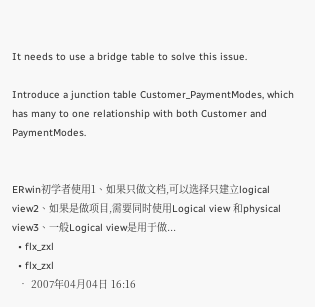It needs to use a bridge table to solve this issue.

Introduce a junction table Customer_PaymentModes, which has many to one relationship with both Customer and PaymentModes.


ERwin初学者使用1、如果只做文档,可以选择只建立logical view2、如果是做项目,需要同时使用Logical view 和physical view3、一般Logical view是用于做...
  • flx_zxl
  • flx_zxl
  • 2007年04月04日 16:16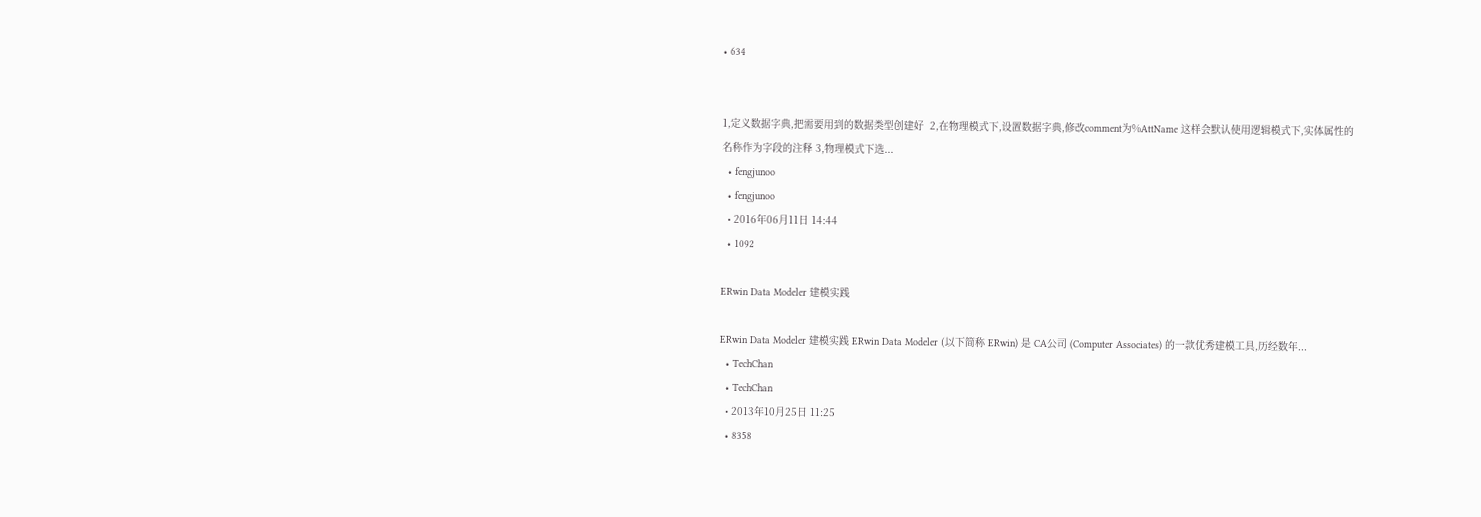• 634


1,定义数据字典,把需要用到的数据类型创建好  2,在物理模式下,设置数据字典,修改comment为%AttName 这样会默认使用逻辑模式下,实体属性的名称作为字段的注释 3,物理模式下选...
  • fengjunoo
  • fengjunoo
  • 2016年06月11日 14:44
  • 1092

ERwin Data Modeler 建模实践

ERwin Data Modeler 建模实践 ERwin Data Modeler (以下简称 ERwin) 是 CA公司 (Computer Associates) 的一款优秀建模工具,历经数年...
  • TechChan
  • TechChan
  • 2013年10月25日 11:25
  • 8358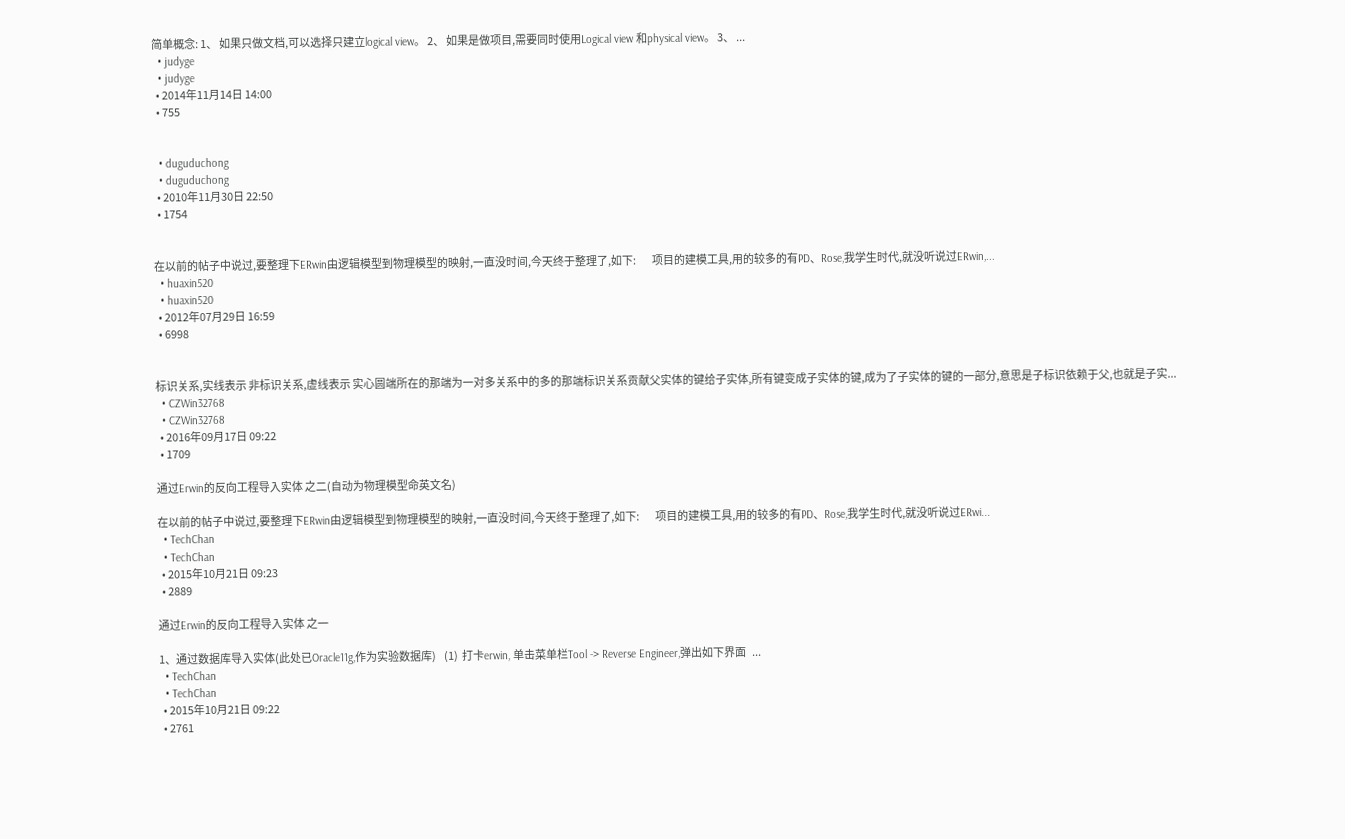简单概念: 1、 如果只做文档,可以选择只建立logical view。 2、 如果是做项目,需要同时使用Logical view 和physical view。 3、 ...
  • judyge
  • judyge
  • 2014年11月14日 14:00
  • 755


  • duguduchong
  • duguduchong
  • 2010年11月30日 22:50
  • 1754


在以前的帖子中说过,要整理下ERwin由逻辑模型到物理模型的映射,一直没时间,今天终于整理了,如下:        项目的建模工具,用的较多的有PD、Rose,我学生时代,就没听说过ERwin,...
  • huaxin520
  • huaxin520
  • 2012年07月29日 16:59
  • 6998


标识关系,实线表示 非标识关系,虚线表示 实心圆端所在的那端为一对多关系中的多的那端标识关系贡献父实体的键给子实体,所有键变成子实体的键,成为了子实体的键的一部分,意思是子标识依赖于父,也就是子实...
  • CZWin32768
  • CZWin32768
  • 2016年09月17日 09:22
  • 1709

通过Erwin的反向工程导入实体 之二(自动为物理模型命英文名)

在以前的帖子中说过,要整理下ERwin由逻辑模型到物理模型的映射,一直没时间,今天终于整理了,如下:        项目的建模工具,用的较多的有PD、Rose,我学生时代,就没听说过ERwi...
  • TechChan
  • TechChan
  • 2015年10月21日 09:23
  • 2889

通过Erwin的反向工程导入实体 之一

1、通过数据库导入实体(此处已Oracle11g,作为实验数据库)    (1)  打卡erwin, 单击菜单栏Tool -> Reverse Engineer,弹出如下界面   ...
  • TechChan
  • TechChan
  • 2015年10月21日 09:22
  • 2761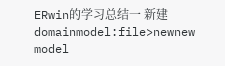ERwin的学习总结一 新建domainmodel:file>newnew model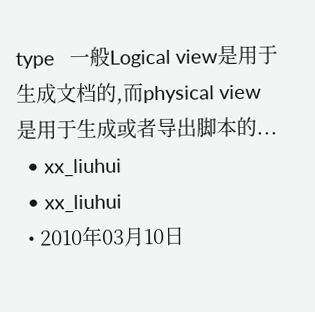type   一般Logical view是用于生成文档的,而physical view是用于生成或者导出脚本的...
  • xx_liuhui
  • xx_liuhui
  • 2010年03月10日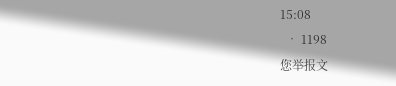15:08
  • 1198
您举报文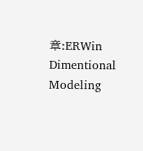章:ERWin Dimentional Modeling